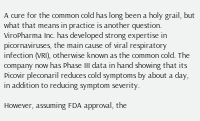A cure for the common cold has long been a holy grail, but what that means in practice is another question. ViroPharma Inc. has developed strong expertise in picornaviruses, the main cause of viral respiratory infection (VRI), otherwise known as the common cold. The company now has Phase III data in hand showing that its Picovir pleconaril reduces cold symptoms by about a day, in addition to reducing symptom severity.

However, assuming FDA approval, the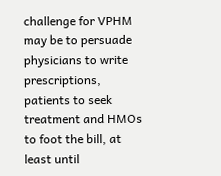challenge for VPHM may be to persuade physicians to write prescriptions, patients to seek treatment and HMOs to foot the bill, at least until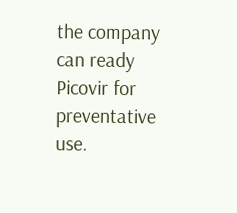the company can ready Picovir for preventative use.